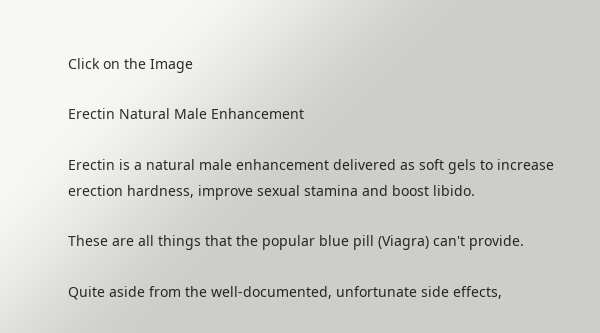Click on the Image

Erectin Natural Male Enhancement

Erectin is a natural male enhancement delivered as soft gels to increase erection hardness, improve sexual stamina and boost libido.

These are all things that the popular blue pill (Viagra) can't provide.

Quite aside from the well-documented, unfortunate side effects,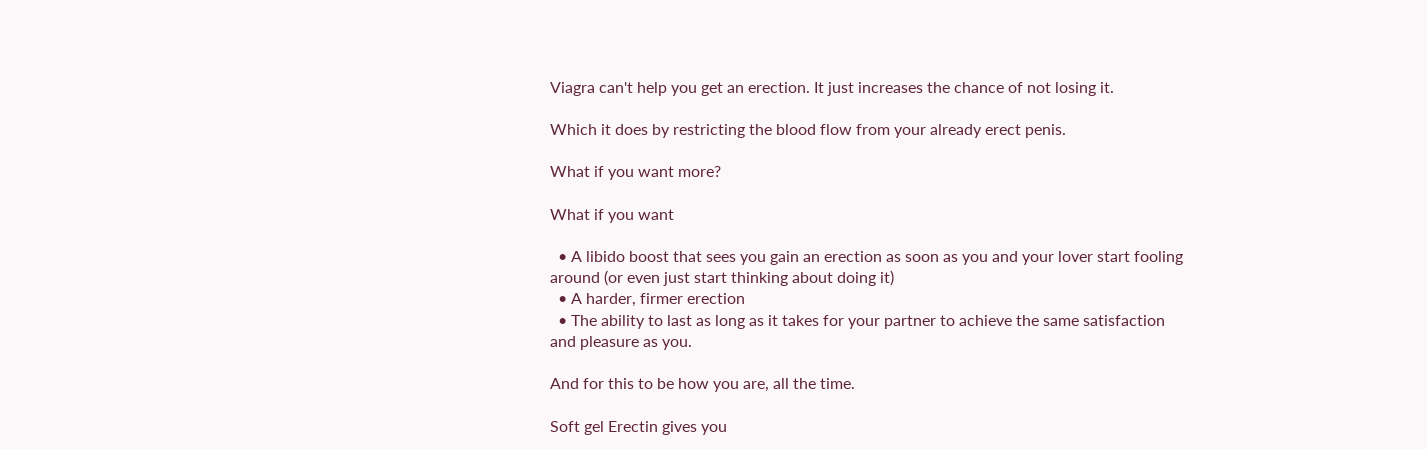Viagra can't help you get an erection. It just increases the chance of not losing it.

Which it does by restricting the blood flow from your already erect penis.

What if you want more?

What if you want

  • A libido boost that sees you gain an erection as soon as you and your lover start fooling around (or even just start thinking about doing it)
  • A harder, firmer erection
  • The ability to last as long as it takes for your partner to achieve the same satisfaction and pleasure as you.

And for this to be how you are, all the time.

Soft gel Erectin gives you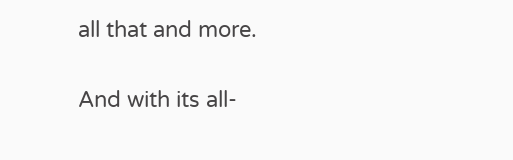all that and more.

And with its all-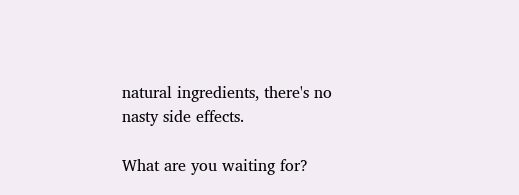natural ingredients, there's no nasty side effects.

What are you waiting for?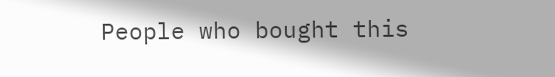People who bought this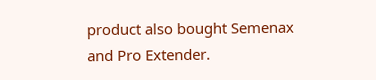product also bought Semenax and Pro Extender.